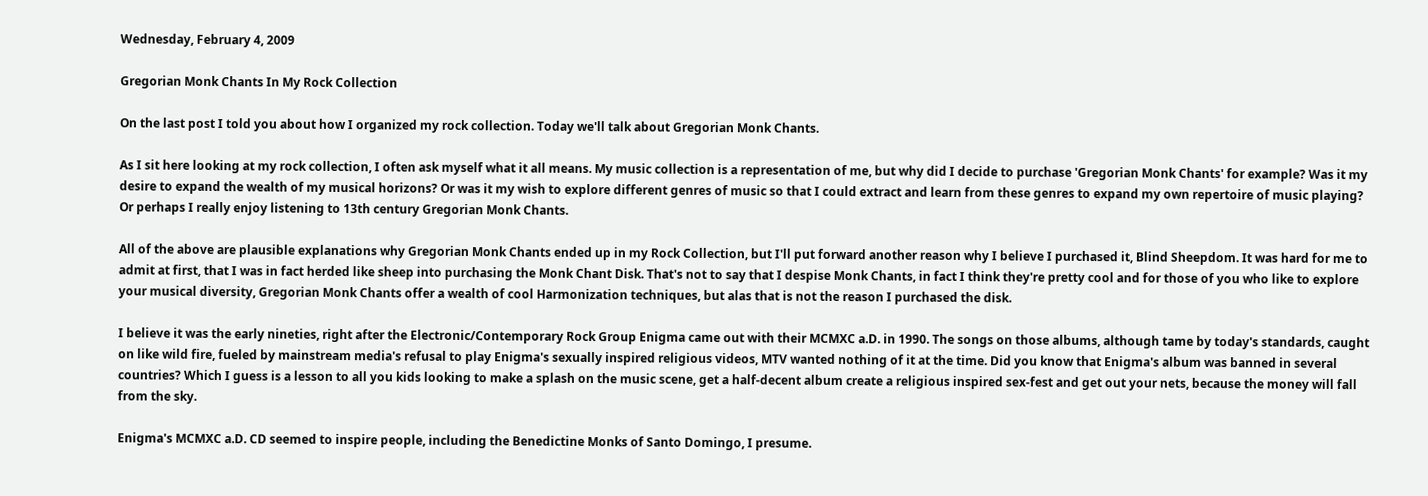Wednesday, February 4, 2009

Gregorian Monk Chants In My Rock Collection

On the last post I told you about how I organized my rock collection. Today we'll talk about Gregorian Monk Chants.

As I sit here looking at my rock collection, I often ask myself what it all means. My music collection is a representation of me, but why did I decide to purchase 'Gregorian Monk Chants' for example? Was it my desire to expand the wealth of my musical horizons? Or was it my wish to explore different genres of music so that I could extract and learn from these genres to expand my own repertoire of music playing? Or perhaps I really enjoy listening to 13th century Gregorian Monk Chants.

All of the above are plausible explanations why Gregorian Monk Chants ended up in my Rock Collection, but I'll put forward another reason why I believe I purchased it, Blind Sheepdom. It was hard for me to admit at first, that I was in fact herded like sheep into purchasing the Monk Chant Disk. That's not to say that I despise Monk Chants, in fact I think they're pretty cool and for those of you who like to explore your musical diversity, Gregorian Monk Chants offer a wealth of cool Harmonization techniques, but alas that is not the reason I purchased the disk.

I believe it was the early nineties, right after the Electronic/Contemporary Rock Group Enigma came out with their MCMXC a.D. in 1990. The songs on those albums, although tame by today's standards, caught on like wild fire, fueled by mainstream media's refusal to play Enigma's sexually inspired religious videos, MTV wanted nothing of it at the time. Did you know that Enigma's album was banned in several countries? Which I guess is a lesson to all you kids looking to make a splash on the music scene, get a half-decent album create a religious inspired sex-fest and get out your nets, because the money will fall from the sky.

Enigma's MCMXC a.D. CD seemed to inspire people, including the Benedictine Monks of Santo Domingo, I presume.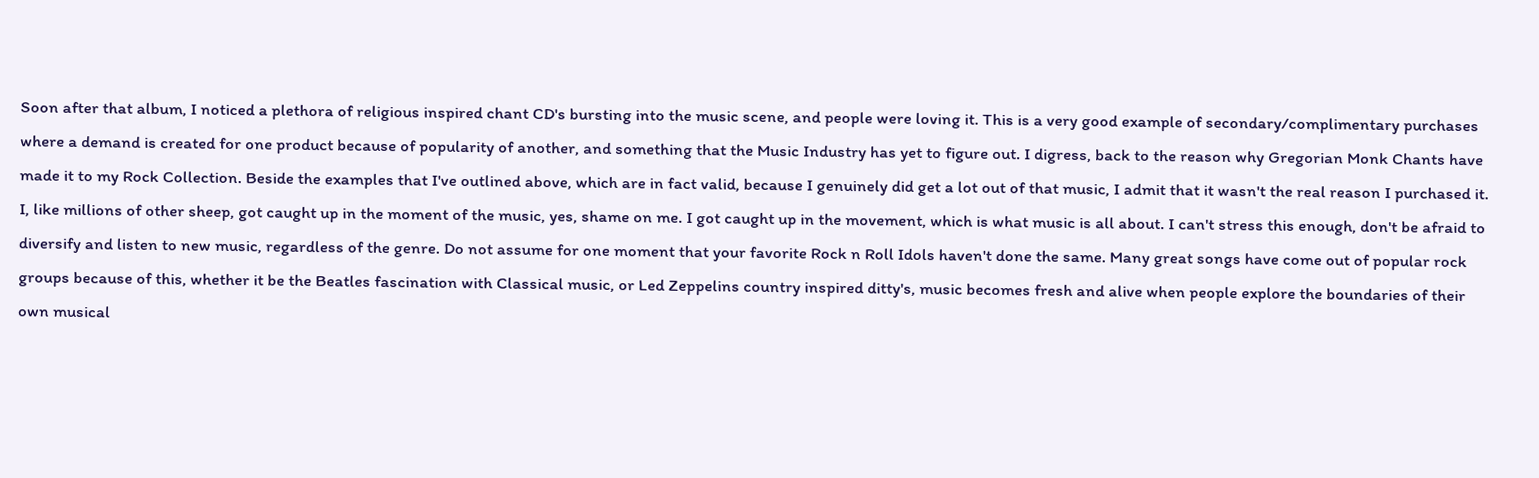Soon after that album, I noticed a plethora of religious inspired chant CD's bursting into the music scene, and people were loving it. This is a very good example of secondary/complimentary purchases where a demand is created for one product because of popularity of another, and something that the Music Industry has yet to figure out. I digress, back to the reason why Gregorian Monk Chants have made it to my Rock Collection. Beside the examples that I've outlined above, which are in fact valid, because I genuinely did get a lot out of that music, I admit that it wasn't the real reason I purchased it. I, like millions of other sheep, got caught up in the moment of the music, yes, shame on me. I got caught up in the movement, which is what music is all about. I can't stress this enough, don't be afraid to diversify and listen to new music, regardless of the genre. Do not assume for one moment that your favorite Rock n Roll Idols haven't done the same. Many great songs have come out of popular rock groups because of this, whether it be the Beatles fascination with Classical music, or Led Zeppelins country inspired ditty's, music becomes fresh and alive when people explore the boundaries of their own musical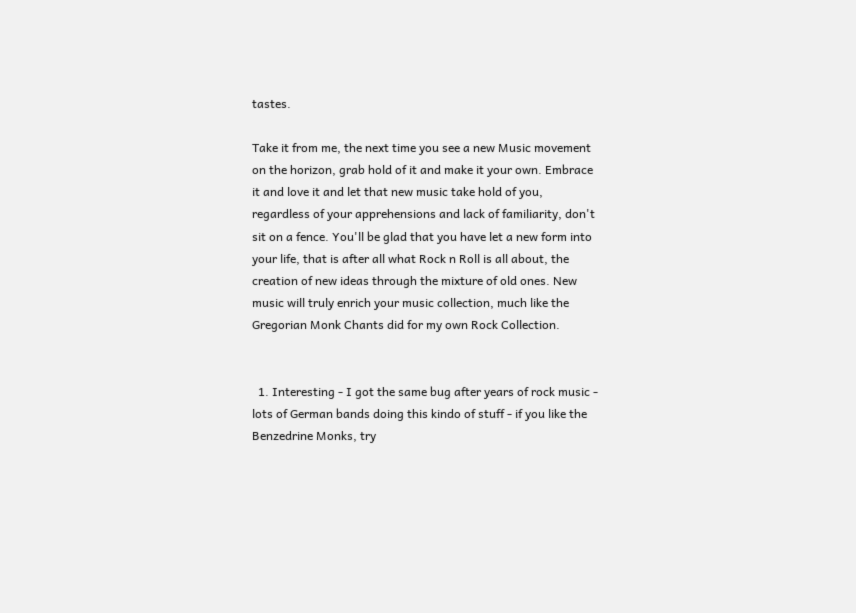tastes.

Take it from me, the next time you see a new Music movement on the horizon, grab hold of it and make it your own. Embrace it and love it and let that new music take hold of you, regardless of your apprehensions and lack of familiarity, don't sit on a fence. You'll be glad that you have let a new form into your life, that is after all what Rock n Roll is all about, the creation of new ideas through the mixture of old ones. New music will truly enrich your music collection, much like the Gregorian Monk Chants did for my own Rock Collection.


  1. Interesting - I got the same bug after years of rock music - lots of German bands doing this kindo of stuff - if you like the Benzedrine Monks, try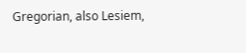Gregorian, also Lesiem,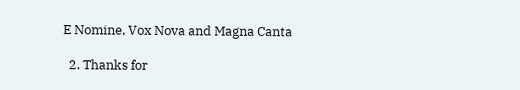E Nomine, Vox Nova and Magna Canta

  2. Thanks for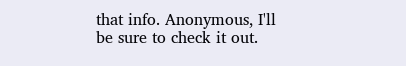that info. Anonymous, I'll be sure to check it out.